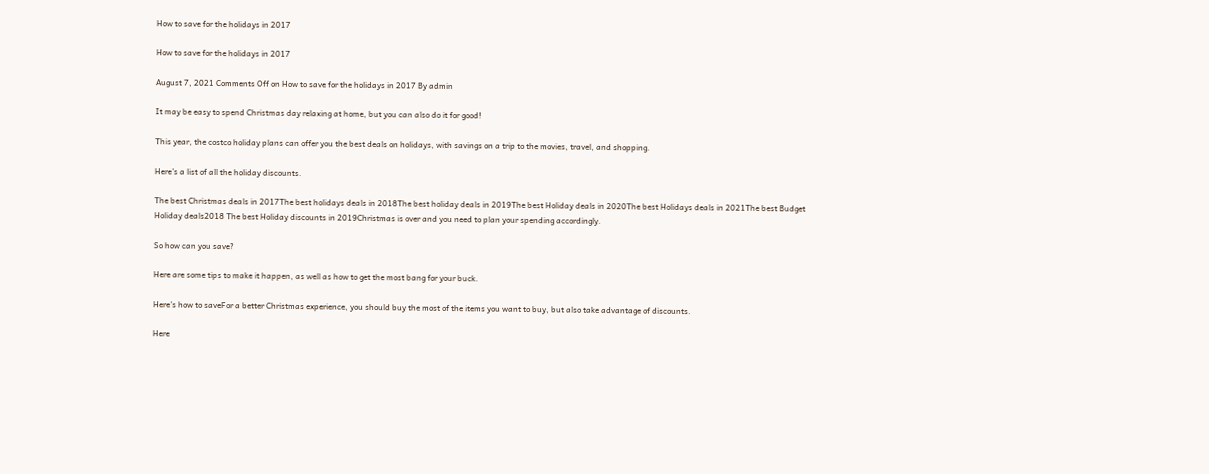How to save for the holidays in 2017

How to save for the holidays in 2017

August 7, 2021 Comments Off on How to save for the holidays in 2017 By admin

It may be easy to spend Christmas day relaxing at home, but you can also do it for good!

This year, the costco holiday plans can offer you the best deals on holidays, with savings on a trip to the movies, travel, and shopping.

Here’s a list of all the holiday discounts.

The best Christmas deals in 2017The best holidays deals in 2018The best holiday deals in 2019The best Holiday deals in 2020The best Holidays deals in 2021The best Budget Holiday deals2018 The best Holiday discounts in 2019Christmas is over and you need to plan your spending accordingly.

So how can you save?

Here are some tips to make it happen, as well as how to get the most bang for your buck.

Here’s how to saveFor a better Christmas experience, you should buy the most of the items you want to buy, but also take advantage of discounts.

Here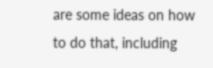are some ideas on how to do that, including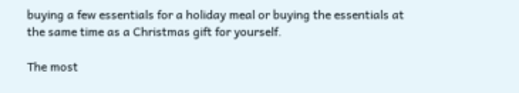buying a few essentials for a holiday meal or buying the essentials at the same time as a Christmas gift for yourself.

The most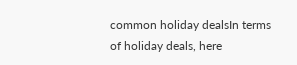common holiday dealsIn terms of holiday deals, here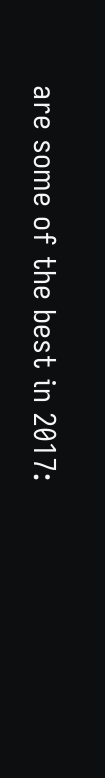are some of the best in 2017: